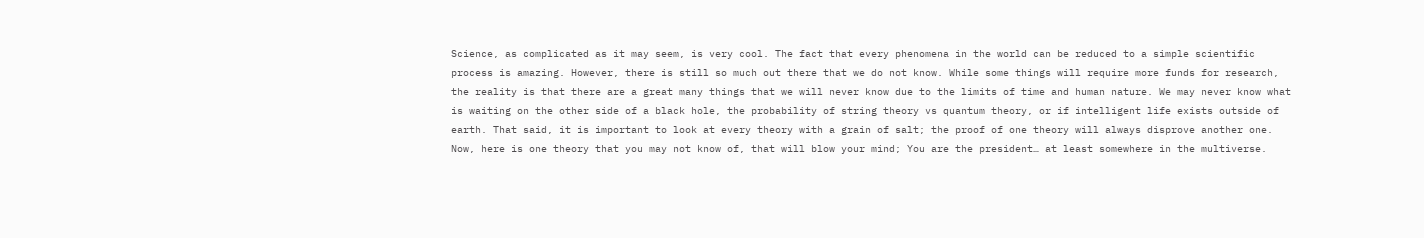Science, as complicated as it may seem, is very cool. The fact that every phenomena in the world can be reduced to a simple scientific process is amazing. However, there is still so much out there that we do not know. While some things will require more funds for research, the reality is that there are a great many things that we will never know due to the limits of time and human nature. We may never know what is waiting on the other side of a black hole, the probability of string theory vs quantum theory, or if intelligent life exists outside of earth. That said, it is important to look at every theory with a grain of salt; the proof of one theory will always disprove another one. Now, here is one theory that you may not know of, that will blow your mind; You are the president… at least somewhere in the multiverse.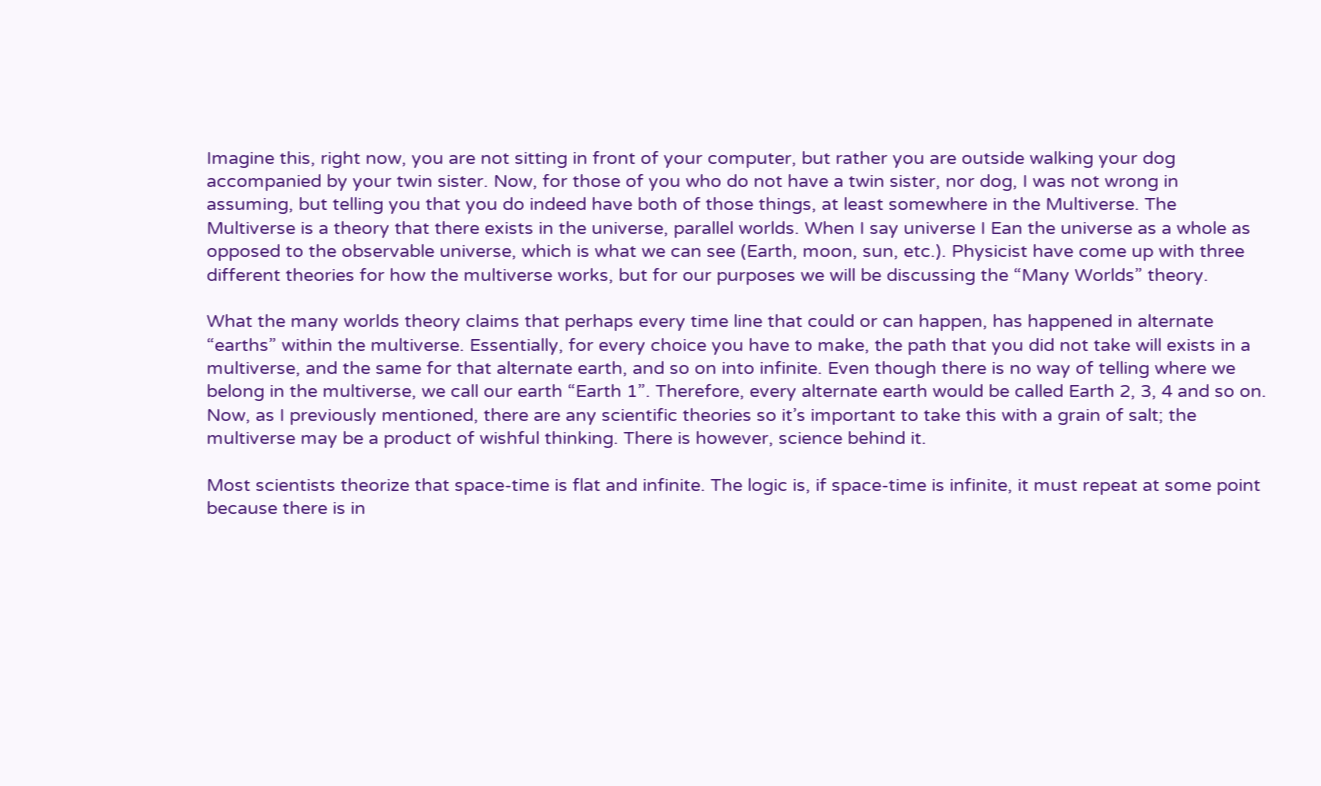Imagine this, right now, you are not sitting in front of your computer, but rather you are outside walking your dog accompanied by your twin sister. Now, for those of you who do not have a twin sister, nor dog, I was not wrong in assuming, but telling you that you do indeed have both of those things, at least somewhere in the Multiverse. The Multiverse is a theory that there exists in the universe, parallel worlds. When I say universe I Ean the universe as a whole as opposed to the observable universe, which is what we can see (Earth, moon, sun, etc.). Physicist have come up with three different theories for how the multiverse works, but for our purposes we will be discussing the “Many Worlds” theory.

What the many worlds theory claims that perhaps every time line that could or can happen, has happened in alternate “earths” within the multiverse. Essentially, for every choice you have to make, the path that you did not take will exists in a multiverse, and the same for that alternate earth, and so on into infinite. Even though there is no way of telling where we belong in the multiverse, we call our earth “Earth 1”. Therefore, every alternate earth would be called Earth 2, 3, 4 and so on. Now, as I previously mentioned, there are any scientific theories so it’s important to take this with a grain of salt; the multiverse may be a product of wishful thinking. There is however, science behind it.

Most scientists theorize that space-time is flat and infinite. The logic is, if space-time is infinite, it must repeat at some point because there is in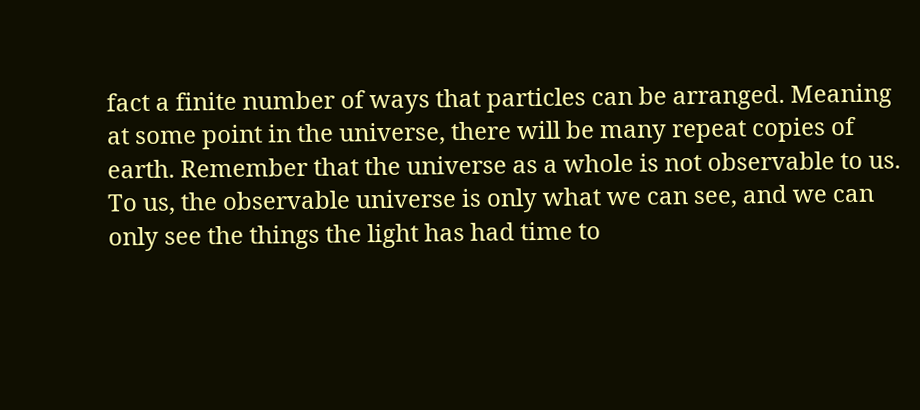fact a finite number of ways that particles can be arranged. Meaning at some point in the universe, there will be many repeat copies of earth. Remember that the universe as a whole is not observable to us. To us, the observable universe is only what we can see, and we can only see the things the light has had time to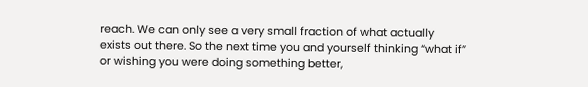reach. We can only see a very small fraction of what actually exists out there. So the next time you and yourself thinking “what if” or wishing you were doing something better,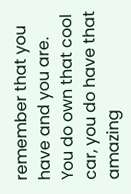remember that you have and you are. You do own that cool car, you do have that amazing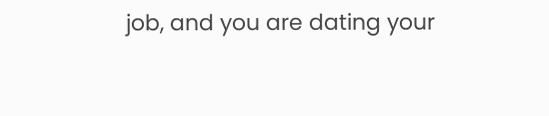job, and you are dating your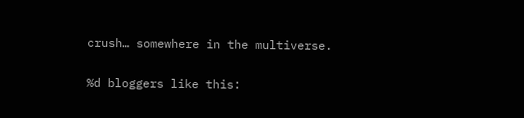crush… somewhere in the multiverse.

%d bloggers like this: